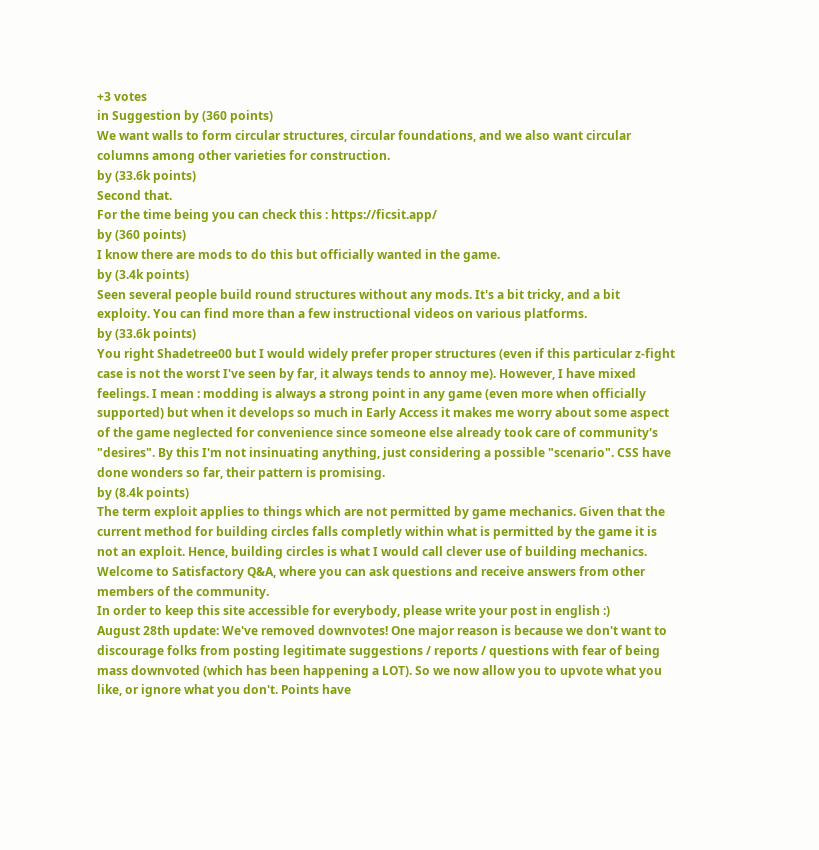+3 votes
in Suggestion by (360 points)
We want walls to form circular structures, circular foundations, and we also want circular columns among other varieties for construction.
by (33.6k points)
Second that.
For the time being you can check this : https://ficsit.app/
by (360 points)
I know there are mods to do this but officially wanted in the game.
by (3.4k points)
Seen several people build round structures without any mods. It's a bit tricky, and a bit exploity. You can find more than a few instructional videos on various platforms.
by (33.6k points)
You right Shadetree00 but I would widely prefer proper structures (even if this particular z-fight case is not the worst I've seen by far, it always tends to annoy me). However, I have mixed feelings. I mean : modding is always a strong point in any game (even more when officially supported) but when it develops so much in Early Access it makes me worry about some aspect of the game neglected for convenience since someone else already took care of community's "desires". By this I'm not insinuating anything, just considering a possible "scenario". CSS have done wonders so far, their pattern is promising.
by (8.4k points)
The term exploit applies to things which are not permitted by game mechanics. Given that the current method for building circles falls completly within what is permitted by the game it is not an exploit. Hence, building circles is what I would call clever use of building mechanics.
Welcome to Satisfactory Q&A, where you can ask questions and receive answers from other members of the community.
In order to keep this site accessible for everybody, please write your post in english :)
August 28th update: We've removed downvotes! One major reason is because we don't want to discourage folks from posting legitimate suggestions / reports / questions with fear of being mass downvoted (which has been happening a LOT). So we now allow you to upvote what you like, or ignore what you don't. Points have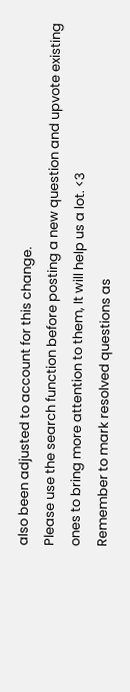also been adjusted to account for this change.
Please use the search function before posting a new question and upvote existing ones to bring more attention to them, It will help us a lot. <3
Remember to mark resolved questions as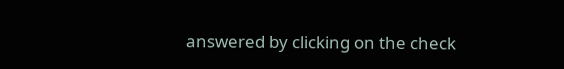answered by clicking on the check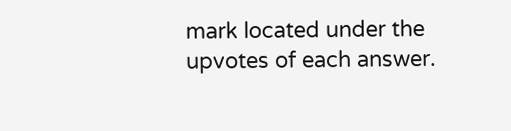mark located under the upvotes of each answer.